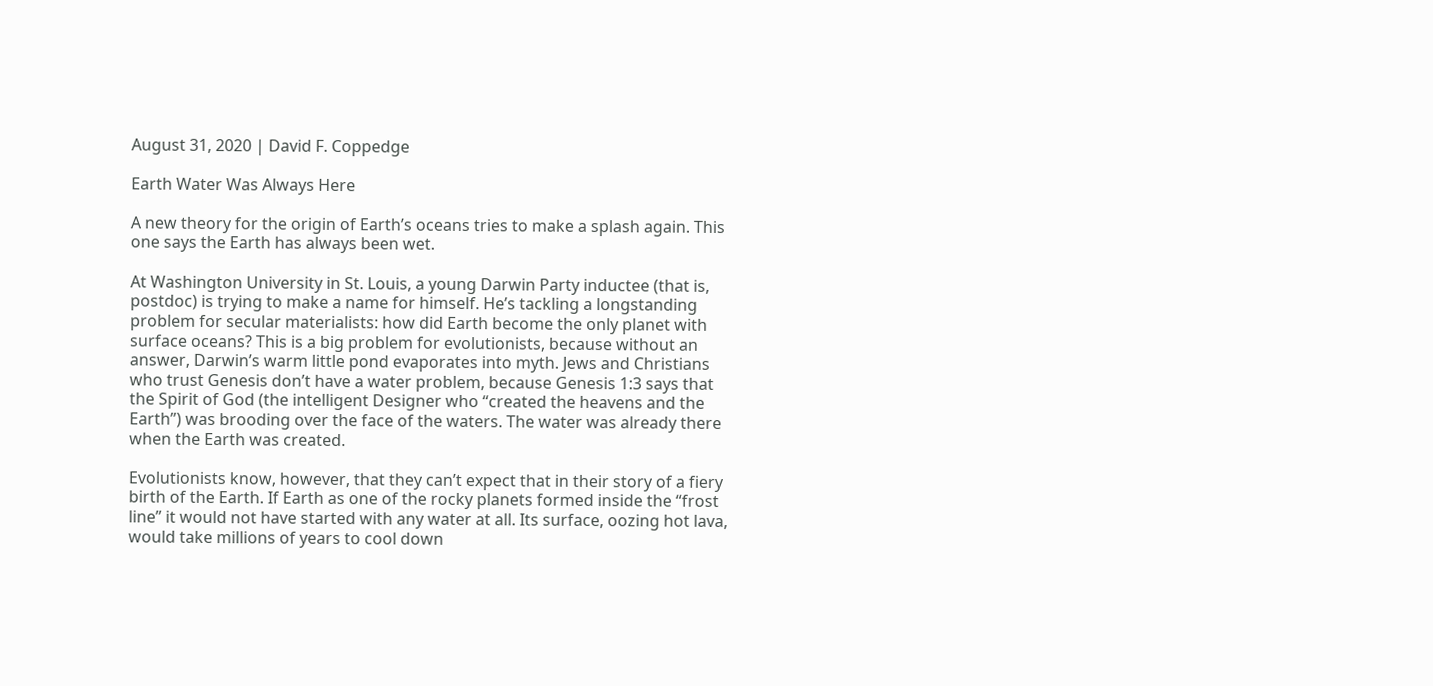August 31, 2020 | David F. Coppedge

Earth Water Was Always Here

A new theory for the origin of Earth’s oceans tries to make a splash again. This one says the Earth has always been wet.

At Washington University in St. Louis, a young Darwin Party inductee (that is, postdoc) is trying to make a name for himself. He’s tackling a longstanding problem for secular materialists: how did Earth become the only planet with surface oceans? This is a big problem for evolutionists, because without an answer, Darwin’s warm little pond evaporates into myth. Jews and Christians who trust Genesis don’t have a water problem, because Genesis 1:3 says that the Spirit of God (the intelligent Designer who “created the heavens and the Earth”) was brooding over the face of the waters. The water was already there when the Earth was created.

Evolutionists know, however, that they can’t expect that in their story of a fiery birth of the Earth. If Earth as one of the rocky planets formed inside the “frost line” it would not have started with any water at all. Its surface, oozing hot lava, would take millions of years to cool down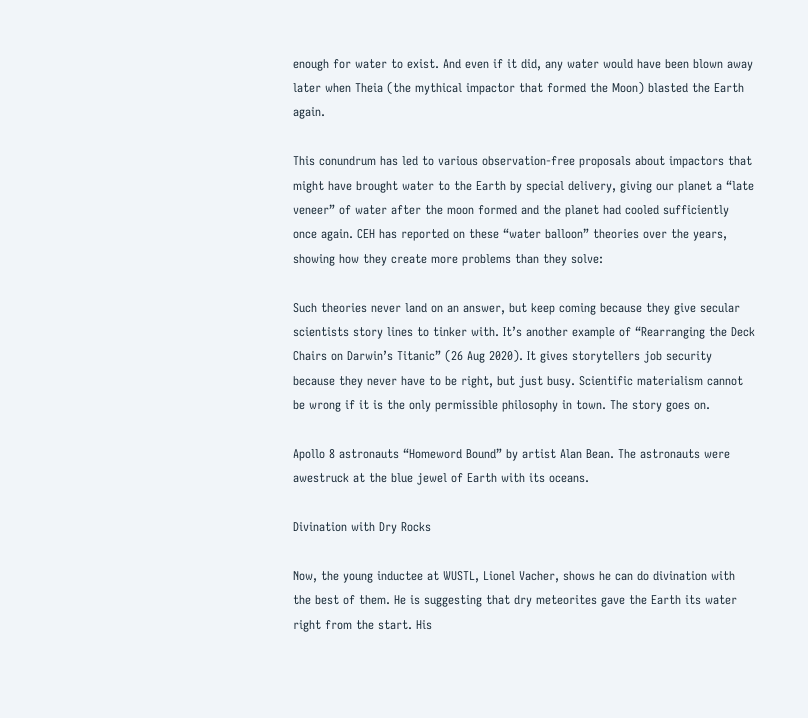enough for water to exist. And even if it did, any water would have been blown away later when Theia (the mythical impactor that formed the Moon) blasted the Earth again.

This conundrum has led to various observation-free proposals about impactors that might have brought water to the Earth by special delivery, giving our planet a “late veneer” of water after the moon formed and the planet had cooled sufficiently once again. CEH has reported on these “water balloon” theories over the years, showing how they create more problems than they solve:

Such theories never land on an answer, but keep coming because they give secular scientists story lines to tinker with. It’s another example of “Rearranging the Deck Chairs on Darwin’s Titanic” (26 Aug 2020). It gives storytellers job security because they never have to be right, but just busy. Scientific materialism cannot be wrong if it is the only permissible philosophy in town. The story goes on.

Apollo 8 astronauts “Homeword Bound” by artist Alan Bean. The astronauts were awestruck at the blue jewel of Earth with its oceans.

Divination with Dry Rocks

Now, the young inductee at WUSTL, Lionel Vacher, shows he can do divination with the best of them. He is suggesting that dry meteorites gave the Earth its water right from the start. His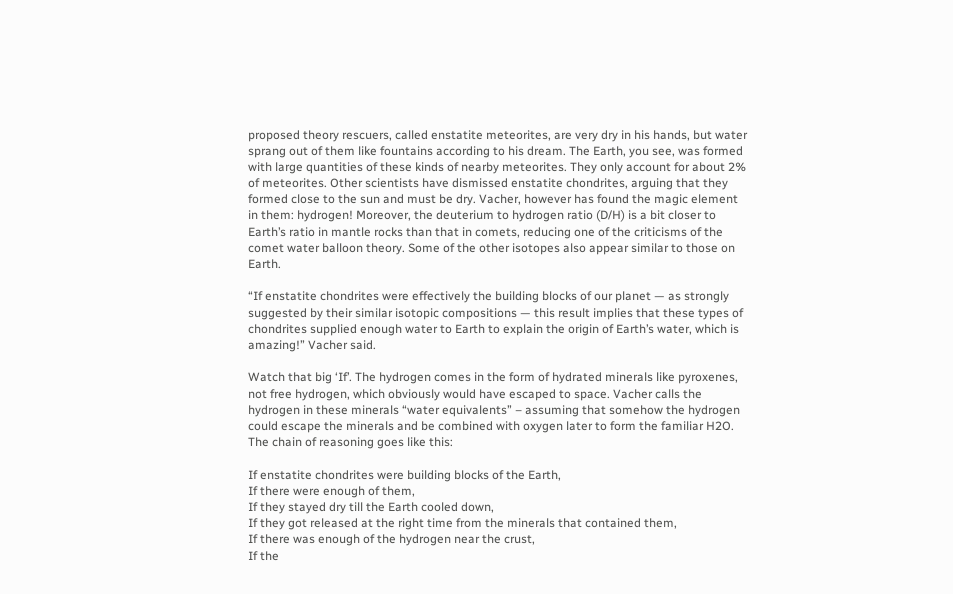proposed theory rescuers, called enstatite meteorites, are very dry in his hands, but water sprang out of them like fountains according to his dream. The Earth, you see, was formed with large quantities of these kinds of nearby meteorites. They only account for about 2% of meteorites. Other scientists have dismissed enstatite chondrites, arguing that they formed close to the sun and must be dry. Vacher, however has found the magic element in them: hydrogen! Moreover, the deuterium to hydrogen ratio (D/H) is a bit closer to Earth’s ratio in mantle rocks than that in comets, reducing one of the criticisms of the comet water balloon theory. Some of the other isotopes also appear similar to those on Earth.

“If enstatite chondrites were effectively the building blocks of our planet — as strongly suggested by their similar isotopic compositions — this result implies that these types of chondrites supplied enough water to Earth to explain the origin of Earth’s water, which is amazing!” Vacher said.

Watch that big ‘If’. The hydrogen comes in the form of hydrated minerals like pyroxenes, not free hydrogen, which obviously would have escaped to space. Vacher calls the hydrogen in these minerals “water equivalents” – assuming that somehow the hydrogen could escape the minerals and be combined with oxygen later to form the familiar H2O. The chain of reasoning goes like this:

If enstatite chondrites were building blocks of the Earth,
If there were enough of them,
If they stayed dry till the Earth cooled down,
If they got released at the right time from the minerals that contained them,
If there was enough of the hydrogen near the crust,
If the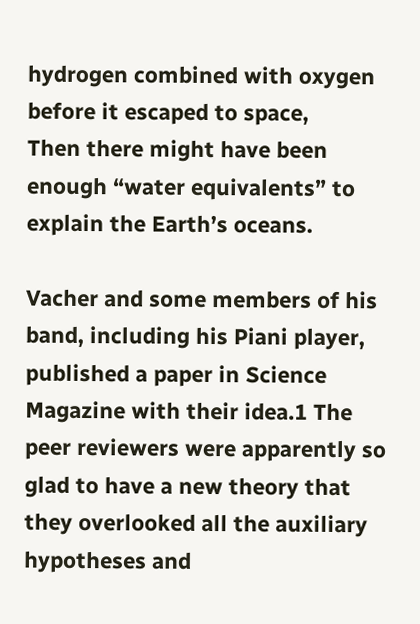hydrogen combined with oxygen before it escaped to space,
Then there might have been enough “water equivalents” to explain the Earth’s oceans.

Vacher and some members of his band, including his Piani player, published a paper in Science Magazine with their idea.1 The peer reviewers were apparently so glad to have a new theory that they overlooked all the auxiliary hypotheses and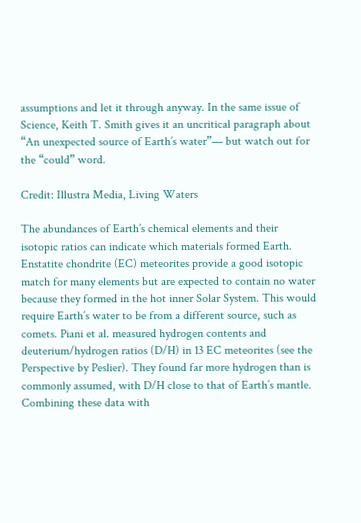assumptions and let it through anyway. In the same issue of Science, Keith T. Smith gives it an uncritical paragraph about “An unexpected source of Earth’s water”— but watch out for the “could” word.

Credit: Illustra Media, Living Waters

The abundances of Earth’s chemical elements and their isotopic ratios can indicate which materials formed Earth. Enstatite chondrite (EC) meteorites provide a good isotopic match for many elements but are expected to contain no water because they formed in the hot inner Solar System. This would require Earth’s water to be from a different source, such as comets. Piani et al. measured hydrogen contents and deuterium/hydrogen ratios (D/H) in 13 EC meteorites (see the Perspective by Peslier). They found far more hydrogen than is commonly assumed, with D/H close to that of Earth’s mantle. Combining these data with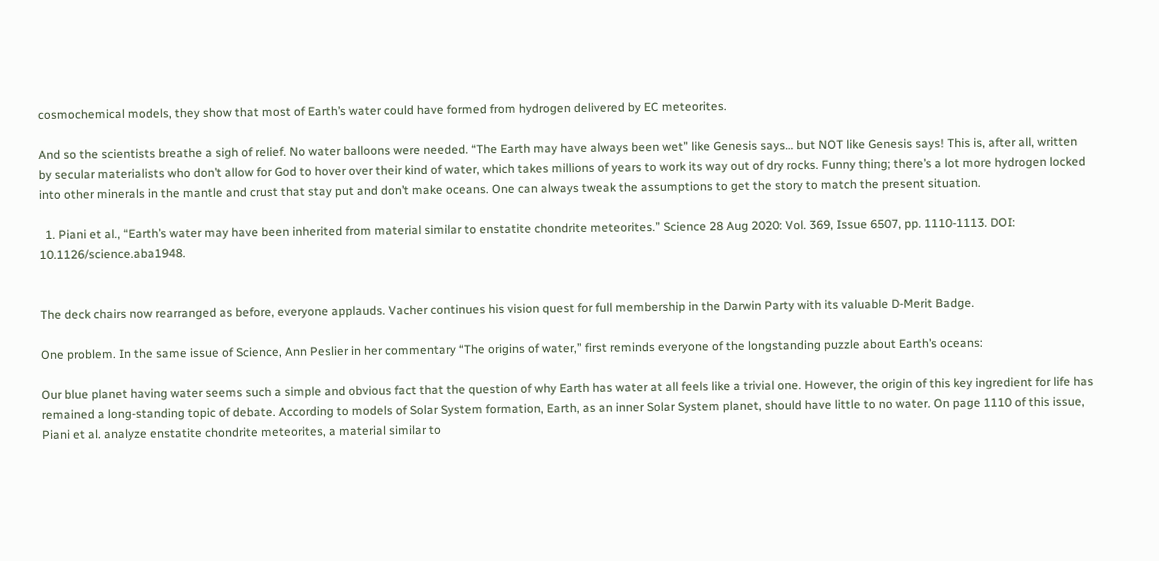cosmochemical models, they show that most of Earth’s water could have formed from hydrogen delivered by EC meteorites.

And so the scientists breathe a sigh of relief. No water balloons were needed. “The Earth may have always been wet” like Genesis says… but NOT like Genesis says! This is, after all, written by secular materialists who don’t allow for God to hover over their kind of water, which takes millions of years to work its way out of dry rocks. Funny thing; there’s a lot more hydrogen locked into other minerals in the mantle and crust that stay put and don’t make oceans. One can always tweak the assumptions to get the story to match the present situation.

  1. Piani et al., “Earth’s water may have been inherited from material similar to enstatite chondrite meteorites.” Science 28 Aug 2020: Vol. 369, Issue 6507, pp. 1110-1113. DOI: 10.1126/science.aba1948.


The deck chairs now rearranged as before, everyone applauds. Vacher continues his vision quest for full membership in the Darwin Party with its valuable D-Merit Badge.

One problem. In the same issue of Science, Ann Peslier in her commentary “The origins of water,” first reminds everyone of the longstanding puzzle about Earth’s oceans:

Our blue planet having water seems such a simple and obvious fact that the question of why Earth has water at all feels like a trivial one. However, the origin of this key ingredient for life has remained a long-standing topic of debate. According to models of Solar System formation, Earth, as an inner Solar System planet, should have little to no water. On page 1110 of this issue, Piani et al. analyze enstatite chondrite meteorites, a material similar to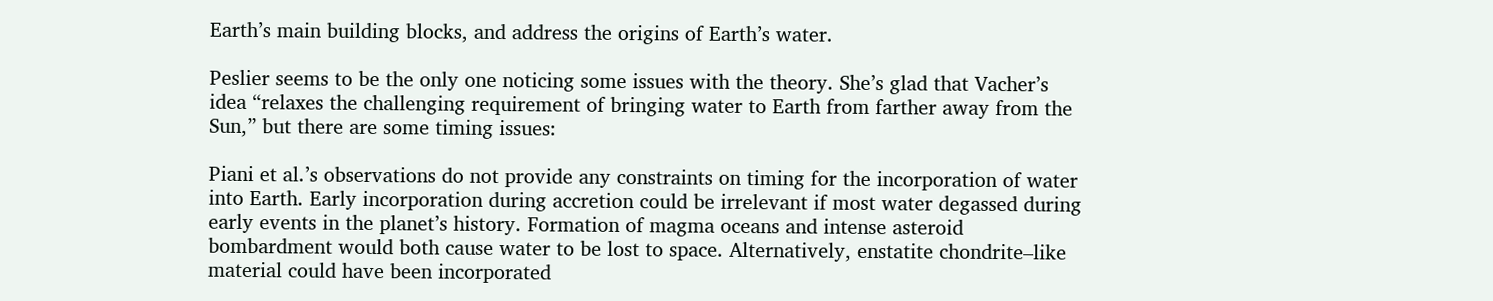Earth’s main building blocks, and address the origins of Earth’s water.

Peslier seems to be the only one noticing some issues with the theory. She’s glad that Vacher’s idea “relaxes the challenging requirement of bringing water to Earth from farther away from the Sun,” but there are some timing issues:

Piani et al.’s observations do not provide any constraints on timing for the incorporation of water into Earth. Early incorporation during accretion could be irrelevant if most water degassed during early events in the planet’s history. Formation of magma oceans and intense asteroid bombardment would both cause water to be lost to space. Alternatively, enstatite chondrite–like material could have been incorporated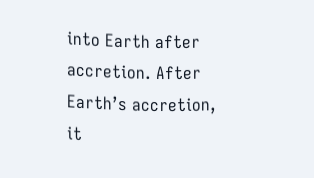into Earth after accretion. After Earth’s accretion, it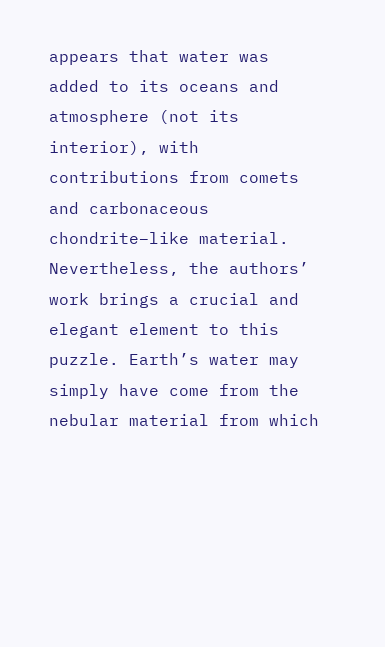appears that water was added to its oceans and atmosphere (not its interior), with contributions from comets and carbonaceous chondrite–like material. Nevertheless, the authors’ work brings a crucial and elegant element to this puzzle. Earth’s water may simply have come from the nebular material from which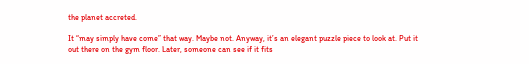the planet accreted.

It “may simply have come” that way. Maybe not. Anyway, it’s an elegant puzzle piece to look at. Put it out there on the gym floor. Later, someone can see if it fits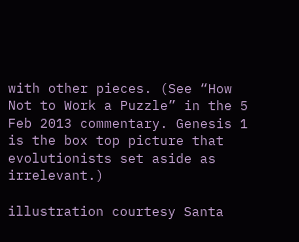with other pieces. (See “How Not to Work a Puzzle” in the 5 Feb 2013 commentary. Genesis 1 is the box top picture that evolutionists set aside as irrelevant.)

illustration courtesy Santa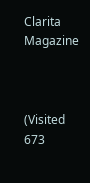Clarita Magazine



(Visited 673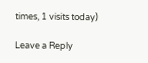times, 1 visits today)

Leave a Reply